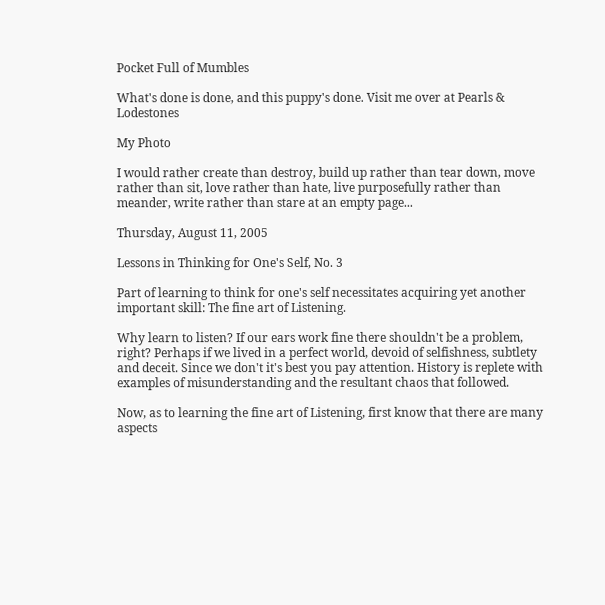Pocket Full of Mumbles

What's done is done, and this puppy's done. Visit me over at Pearls & Lodestones

My Photo

I would rather create than destroy, build up rather than tear down, move rather than sit, love rather than hate, live purposefully rather than meander, write rather than stare at an empty page...

Thursday, August 11, 2005

Lessons in Thinking for One's Self, No. 3

Part of learning to think for one's self necessitates acquiring yet another important skill: The fine art of Listening.

Why learn to listen? If our ears work fine there shouldn't be a problem, right? Perhaps if we lived in a perfect world, devoid of selfishness, subtlety and deceit. Since we don't it's best you pay attention. History is replete with examples of misunderstanding and the resultant chaos that followed.

Now, as to learning the fine art of Listening, first know that there are many aspects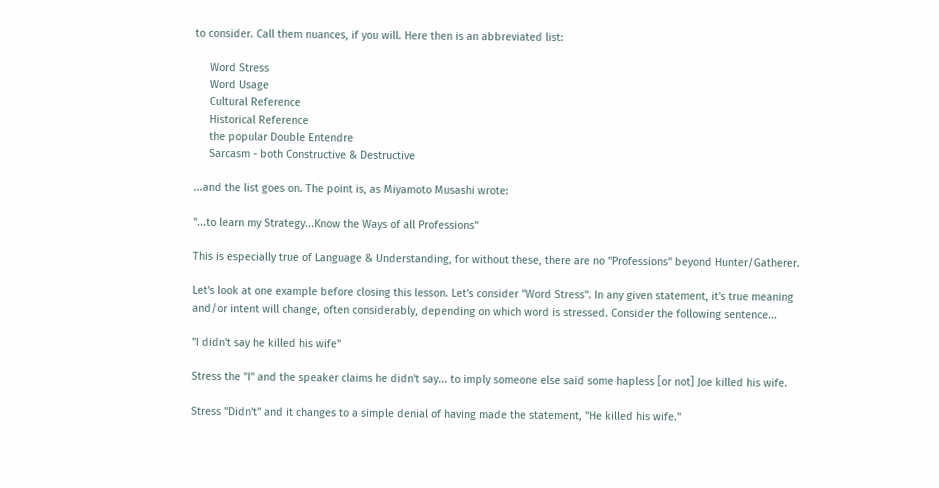to consider. Call them nuances, if you will. Here then is an abbreviated list:

     Word Stress
     Word Usage
     Cultural Reference
     Historical Reference
     the popular Double Entendre
     Sarcasm - both Constructive & Destructive

...and the list goes on. The point is, as Miyamoto Musashi wrote:

"...to learn my Strategy...Know the Ways of all Professions"

This is especially true of Language & Understanding, for without these, there are no "Professions" beyond Hunter/Gatherer.

Let's look at one example before closing this lesson. Let's consider "Word Stress". In any given statement, it's true meaning and/or intent will change, often considerably, depending on which word is stressed. Consider the following sentence...

"I didn't say he killed his wife"

Stress the "I" and the speaker claims he didn't say... to imply someone else said some hapless [or not] Joe killed his wife.

Stress "Didn't" and it changes to a simple denial of having made the statement, "He killed his wife."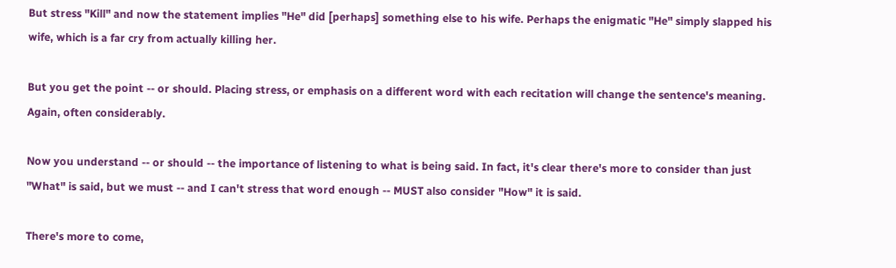But stress "Kill" and now the statement implies "He" did [perhaps] something else to his wife. Perhaps the enigmatic "He" simply slapped his wife, which is a far cry from actually killing her.

But you get the point -- or should. Placing stress, or emphasis on a different word with each recitation will change the sentence's meaning. Again, often considerably.

Now you understand -- or should -- the importance of listening to what is being said. In fact, it's clear there's more to consider than just "What" is said, but we must -- and I can't stress that word enough -- MUST also consider "How" it is said.

There's more to come,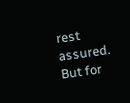rest assured. But for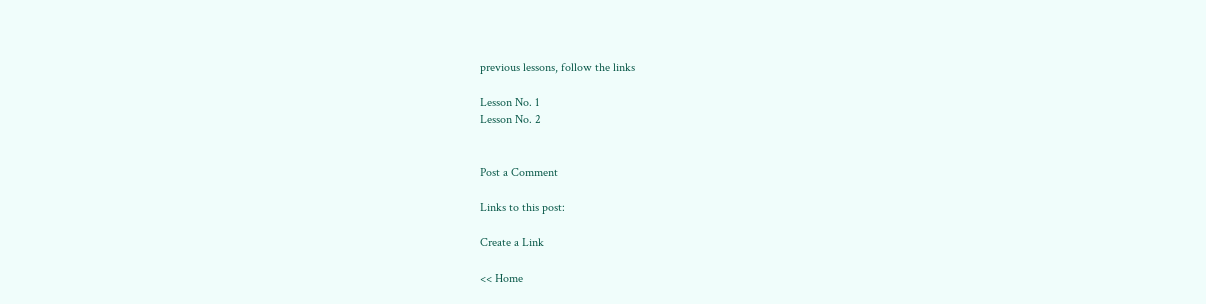previous lessons, follow the links

Lesson No. 1
Lesson No. 2


Post a Comment

Links to this post:

Create a Link

<< Home